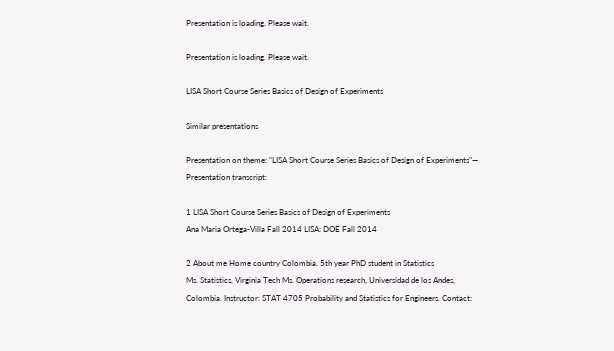Presentation is loading. Please wait.

Presentation is loading. Please wait.

LISA Short Course Series Basics of Design of Experiments

Similar presentations

Presentation on theme: "LISA Short Course Series Basics of Design of Experiments"— Presentation transcript:

1 LISA Short Course Series Basics of Design of Experiments
Ana Maria Ortega-Villa Fall 2014 LISA: DOE Fall 2014

2 About me Home country Colombia. 5th year PhD student in Statistics
Ms. Statistics, Virginia Tech Ms. Operations research, Universidad de los Andes, Colombia. Instructor: STAT 4705 Probability and Statistics for Engineers. Contact: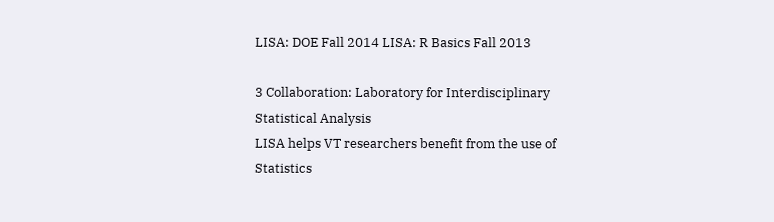LISA: DOE Fall 2014 LISA: R Basics Fall 2013

3 Collaboration: Laboratory for Interdisciplinary Statistical Analysis
LISA helps VT researchers benefit from the use of Statistics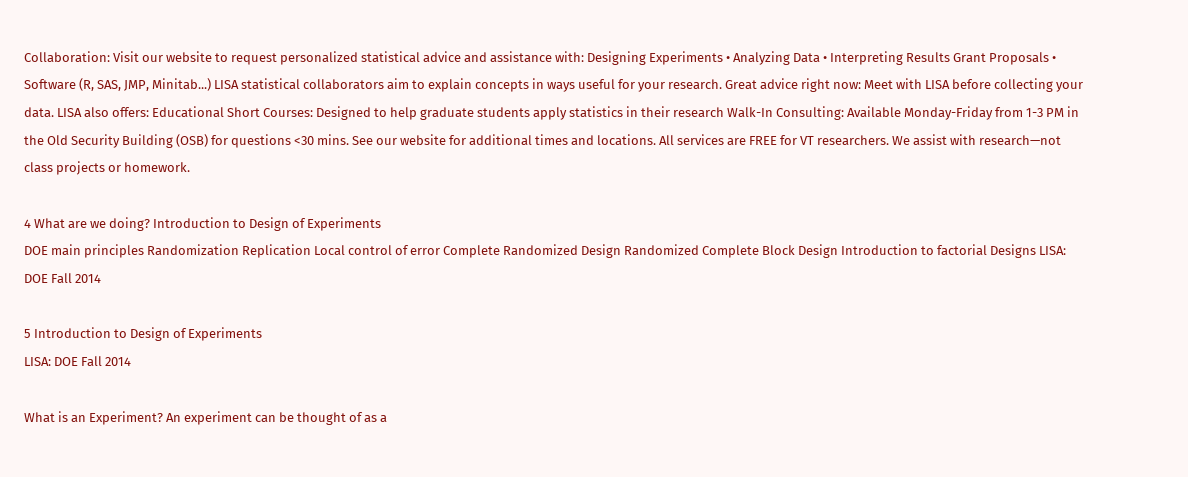Collaboration: Visit our website to request personalized statistical advice and assistance with: Designing Experiments • Analyzing Data • Interpreting Results Grant Proposals • Software (R, SAS, JMP, Minitab...) LISA statistical collaborators aim to explain concepts in ways useful for your research. Great advice right now: Meet with LISA before collecting your data. LISA also offers: Educational Short Courses: Designed to help graduate students apply statistics in their research Walk-In Consulting: Available Monday-Friday from 1-3 PM in the Old Security Building (OSB) for questions <30 mins. See our website for additional times and locations. All services are FREE for VT researchers. We assist with research—not class projects or homework.

4 What are we doing? Introduction to Design of Experiments
DOE main principles Randomization Replication Local control of error Complete Randomized Design Randomized Complete Block Design Introduction to factorial Designs LISA: DOE Fall 2014

5 Introduction to Design of Experiments
LISA: DOE Fall 2014

What is an Experiment? An experiment can be thought of as a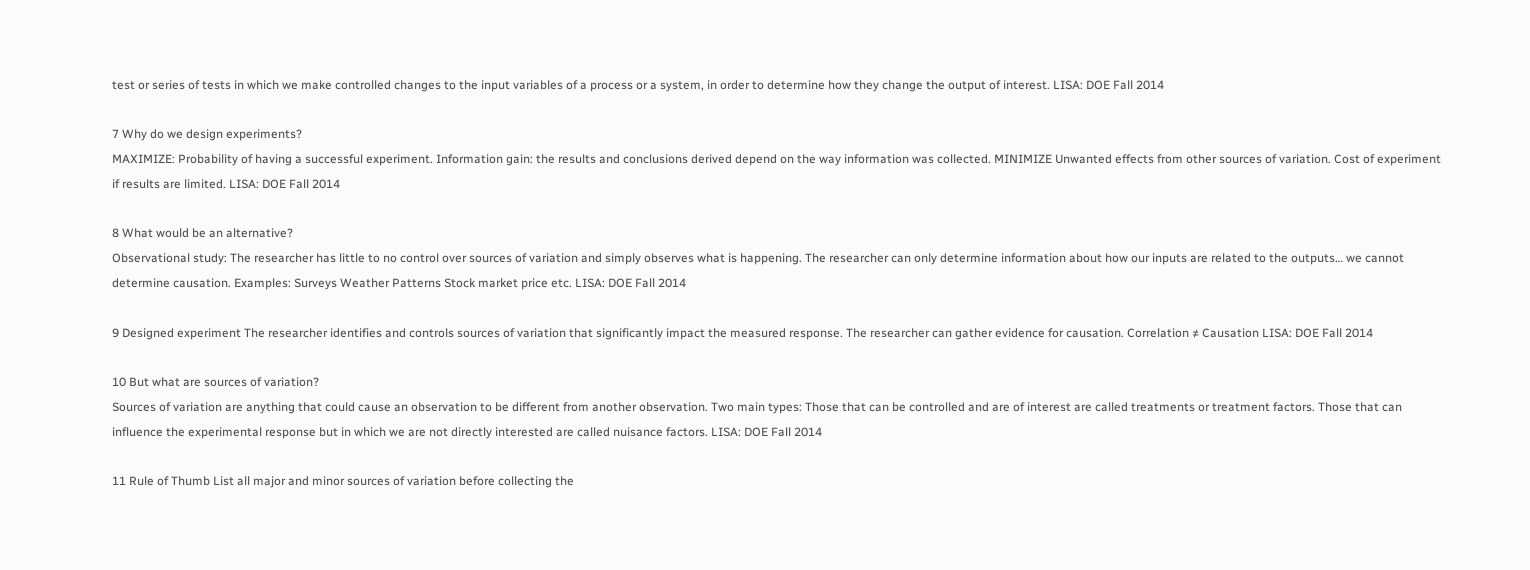test or series of tests in which we make controlled changes to the input variables of a process or a system, in order to determine how they change the output of interest. LISA: DOE Fall 2014

7 Why do we design experiments?
MAXIMIZE: Probability of having a successful experiment. Information gain: the results and conclusions derived depend on the way information was collected. MINIMIZE Unwanted effects from other sources of variation. Cost of experiment if results are limited. LISA: DOE Fall 2014

8 What would be an alternative?
Observational study: The researcher has little to no control over sources of variation and simply observes what is happening. The researcher can only determine information about how our inputs are related to the outputs… we cannot determine causation. Examples: Surveys Weather Patterns Stock market price etc. LISA: DOE Fall 2014

9 Designed experiment The researcher identifies and controls sources of variation that significantly impact the measured response. The researcher can gather evidence for causation. Correlation ≠ Causation LISA: DOE Fall 2014

10 But what are sources of variation?
Sources of variation are anything that could cause an observation to be different from another observation. Two main types: Those that can be controlled and are of interest are called treatments or treatment factors. Those that can influence the experimental response but in which we are not directly interested are called nuisance factors. LISA: DOE Fall 2014

11 Rule of Thumb List all major and minor sources of variation before collecting the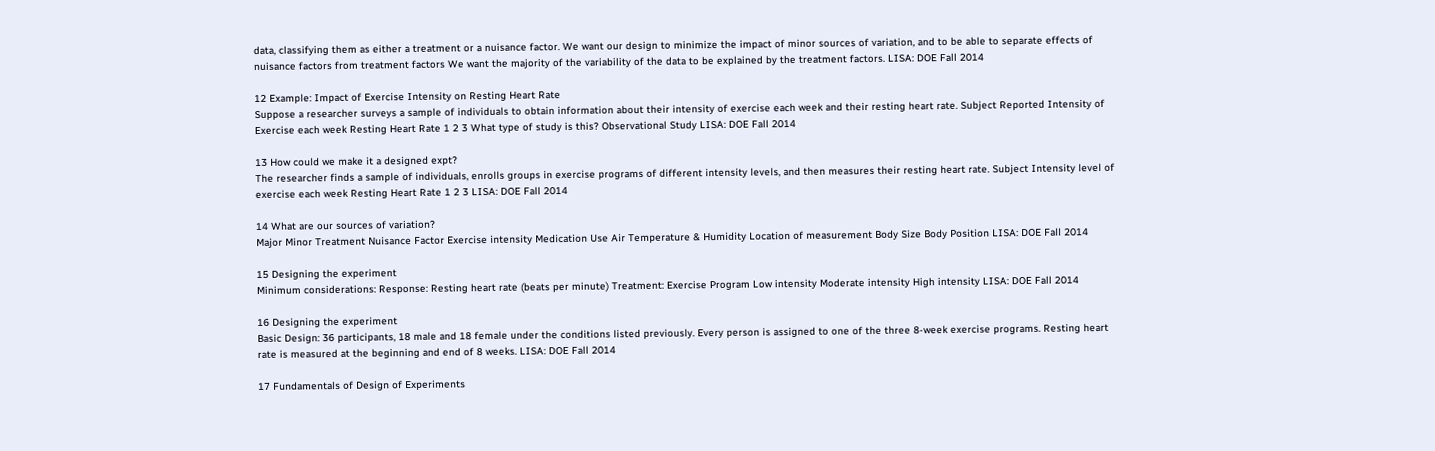data, classifying them as either a treatment or a nuisance factor. We want our design to minimize the impact of minor sources of variation, and to be able to separate effects of nuisance factors from treatment factors We want the majority of the variability of the data to be explained by the treatment factors. LISA: DOE Fall 2014

12 Example: Impact of Exercise Intensity on Resting Heart Rate
Suppose a researcher surveys a sample of individuals to obtain information about their intensity of exercise each week and their resting heart rate. Subject Reported Intensity of Exercise each week Resting Heart Rate 1 2 3 What type of study is this? Observational Study LISA: DOE Fall 2014

13 How could we make it a designed expt?
The researcher finds a sample of individuals, enrolls groups in exercise programs of different intensity levels, and then measures their resting heart rate. Subject Intensity level of exercise each week Resting Heart Rate 1 2 3 LISA: DOE Fall 2014

14 What are our sources of variation?
Major Minor Treatment Nuisance Factor Exercise intensity Medication Use Air Temperature & Humidity Location of measurement Body Size Body Position LISA: DOE Fall 2014

15 Designing the experiment
Minimum considerations: Response: Resting heart rate (beats per minute) Treatment: Exercise Program Low intensity Moderate intensity High intensity LISA: DOE Fall 2014

16 Designing the experiment
Basic Design: 36 participants, 18 male and 18 female under the conditions listed previously. Every person is assigned to one of the three 8-week exercise programs. Resting heart rate is measured at the beginning and end of 8 weeks. LISA: DOE Fall 2014

17 Fundamentals of Design of Experiments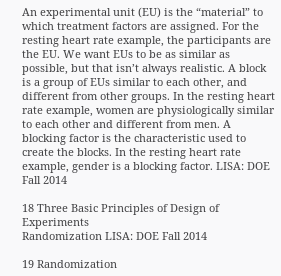An experimental unit (EU) is the “material” to which treatment factors are assigned. For the resting heart rate example, the participants are the EU. We want EUs to be as similar as possible, but that isn’t always realistic. A block is a group of EUs similar to each other, and different from other groups. In the resting heart rate example, women are physiologically similar to each other and different from men. A blocking factor is the characteristic used to create the blocks. In the resting heart rate example, gender is a blocking factor. LISA: DOE Fall 2014

18 Three Basic Principles of Design of Experiments
Randomization LISA: DOE Fall 2014

19 Randomization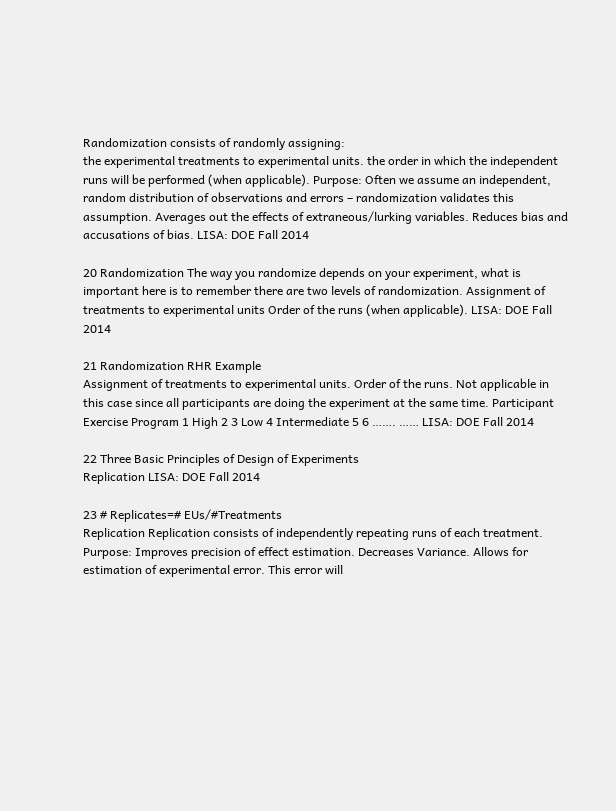Randomization consists of randomly assigning:
the experimental treatments to experimental units. the order in which the independent runs will be performed (when applicable). Purpose: Often we assume an independent, random distribution of observations and errors – randomization validates this assumption. Averages out the effects of extraneous/lurking variables. Reduces bias and accusations of bias. LISA: DOE Fall 2014

20 Randomization The way you randomize depends on your experiment, what is important here is to remember there are two levels of randomization. Assignment of treatments to experimental units Order of the runs (when applicable). LISA: DOE Fall 2014

21 Randomization RHR Example
Assignment of treatments to experimental units. Order of the runs. Not applicable in this case since all participants are doing the experiment at the same time. Participant Exercise Program 1 High 2 3 Low 4 Intermediate 5 6 ……. …… LISA: DOE Fall 2014

22 Three Basic Principles of Design of Experiments
Replication LISA: DOE Fall 2014

23 # Replicates=# EUs/#Treatments
Replication Replication consists of independently repeating runs of each treatment. Purpose: Improves precision of effect estimation. Decreases Variance. Allows for estimation of experimental error. This error will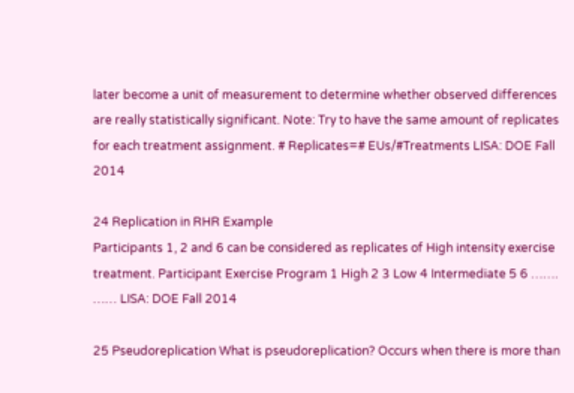later become a unit of measurement to determine whether observed differences are really statistically significant. Note: Try to have the same amount of replicates for each treatment assignment. # Replicates=# EUs/#Treatments LISA: DOE Fall 2014

24 Replication in RHR Example
Participants 1, 2 and 6 can be considered as replicates of High intensity exercise treatment. Participant Exercise Program 1 High 2 3 Low 4 Intermediate 5 6 ……. …… LISA: DOE Fall 2014

25 Pseudoreplication What is pseudoreplication? Occurs when there is more than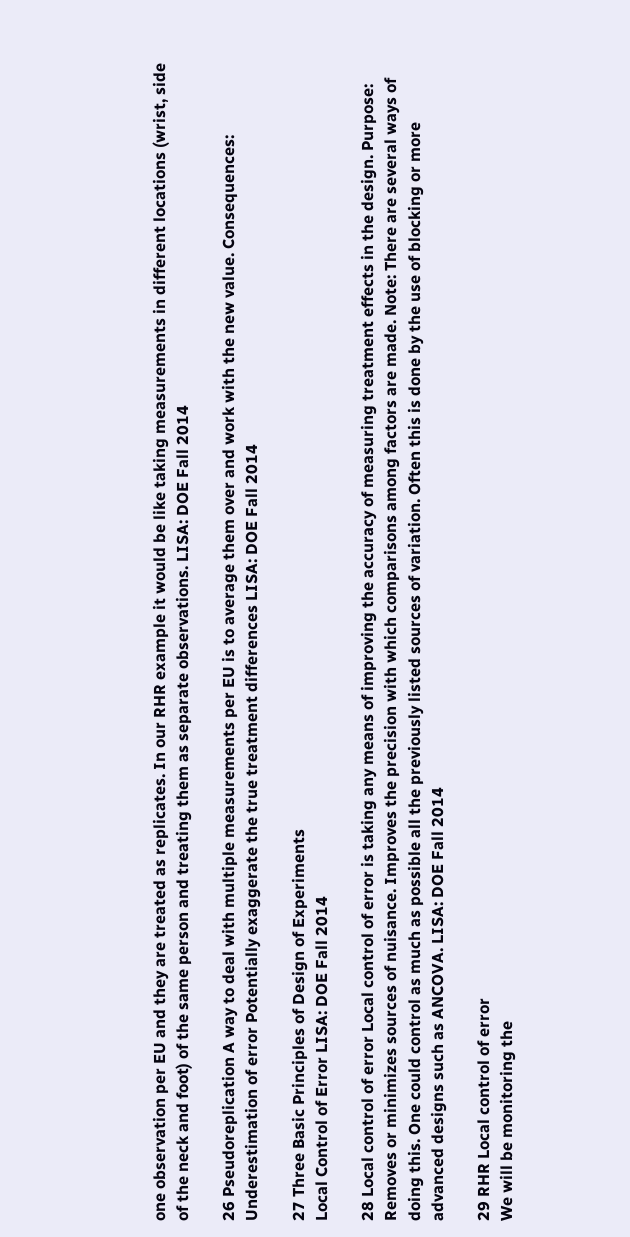one observation per EU and they are treated as replicates. In our RHR example it would be like taking measurements in different locations (wrist, side of the neck and foot) of the same person and treating them as separate observations. LISA: DOE Fall 2014

26 Pseudoreplication A way to deal with multiple measurements per EU is to average them over and work with the new value. Consequences: Underestimation of error Potentially exaggerate the true treatment differences LISA: DOE Fall 2014

27 Three Basic Principles of Design of Experiments
Local Control of Error LISA: DOE Fall 2014

28 Local control of error Local control of error is taking any means of improving the accuracy of measuring treatment effects in the design. Purpose: Removes or minimizes sources of nuisance. Improves the precision with which comparisons among factors are made. Note: There are several ways of doing this. One could control as much as possible all the previously listed sources of variation. Often this is done by the use of blocking or more advanced designs such as ANCOVA. LISA: DOE Fall 2014

29 RHR Local control of error
We will be monitoring the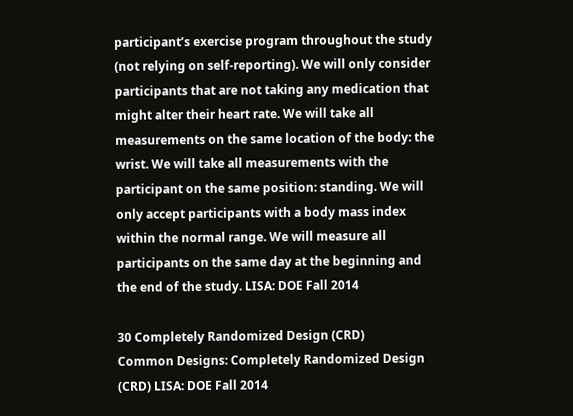participant’s exercise program throughout the study (not relying on self-reporting). We will only consider participants that are not taking any medication that might alter their heart rate. We will take all measurements on the same location of the body: the wrist. We will take all measurements with the participant on the same position: standing. We will only accept participants with a body mass index within the normal range. We will measure all participants on the same day at the beginning and the end of the study. LISA: DOE Fall 2014

30 Completely Randomized Design (CRD)
Common Designs: Completely Randomized Design (CRD) LISA: DOE Fall 2014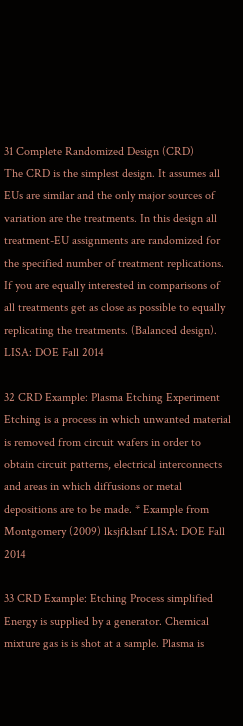31 Complete Randomized Design (CRD)
The CRD is the simplest design. It assumes all EUs are similar and the only major sources of variation are the treatments. In this design all treatment-EU assignments are randomized for the specified number of treatment replications. If you are equally interested in comparisons of all treatments get as close as possible to equally replicating the treatments. (Balanced design). LISA: DOE Fall 2014

32 CRD Example: Plasma Etching Experiment
Etching is a process in which unwanted material is removed from circuit wafers in order to obtain circuit patterns, electrical interconnects and areas in which diffusions or metal depositions are to be made. * Example from Montgomery (2009) lksjfklsnf LISA: DOE Fall 2014

33 CRD Example: Etching Process simplified
Energy is supplied by a generator. Chemical mixture gas is is shot at a sample. Plasma is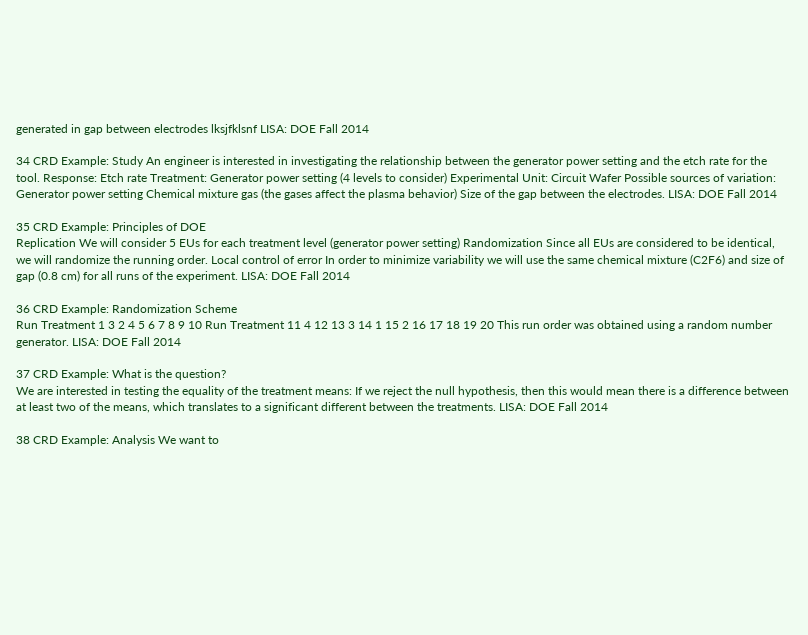generated in gap between electrodes lksjfklsnf LISA: DOE Fall 2014

34 CRD Example: Study An engineer is interested in investigating the relationship between the generator power setting and the etch rate for the tool. Response: Etch rate Treatment: Generator power setting (4 levels to consider) Experimental Unit: Circuit Wafer Possible sources of variation: Generator power setting Chemical mixture gas (the gases affect the plasma behavior) Size of the gap between the electrodes. LISA: DOE Fall 2014

35 CRD Example: Principles of DOE
Replication We will consider 5 EUs for each treatment level (generator power setting) Randomization Since all EUs are considered to be identical, we will randomize the running order. Local control of error In order to minimize variability we will use the same chemical mixture (C2F6) and size of gap (0.8 cm) for all runs of the experiment. LISA: DOE Fall 2014

36 CRD Example: Randomization Scheme
Run Treatment 1 3 2 4 5 6 7 8 9 10 Run Treatment 11 4 12 13 3 14 1 15 2 16 17 18 19 20 This run order was obtained using a random number generator. LISA: DOE Fall 2014

37 CRD Example: What is the question?
We are interested in testing the equality of the treatment means: If we reject the null hypothesis, then this would mean there is a difference between at least two of the means, which translates to a significant different between the treatments. LISA: DOE Fall 2014

38 CRD Example: Analysis We want to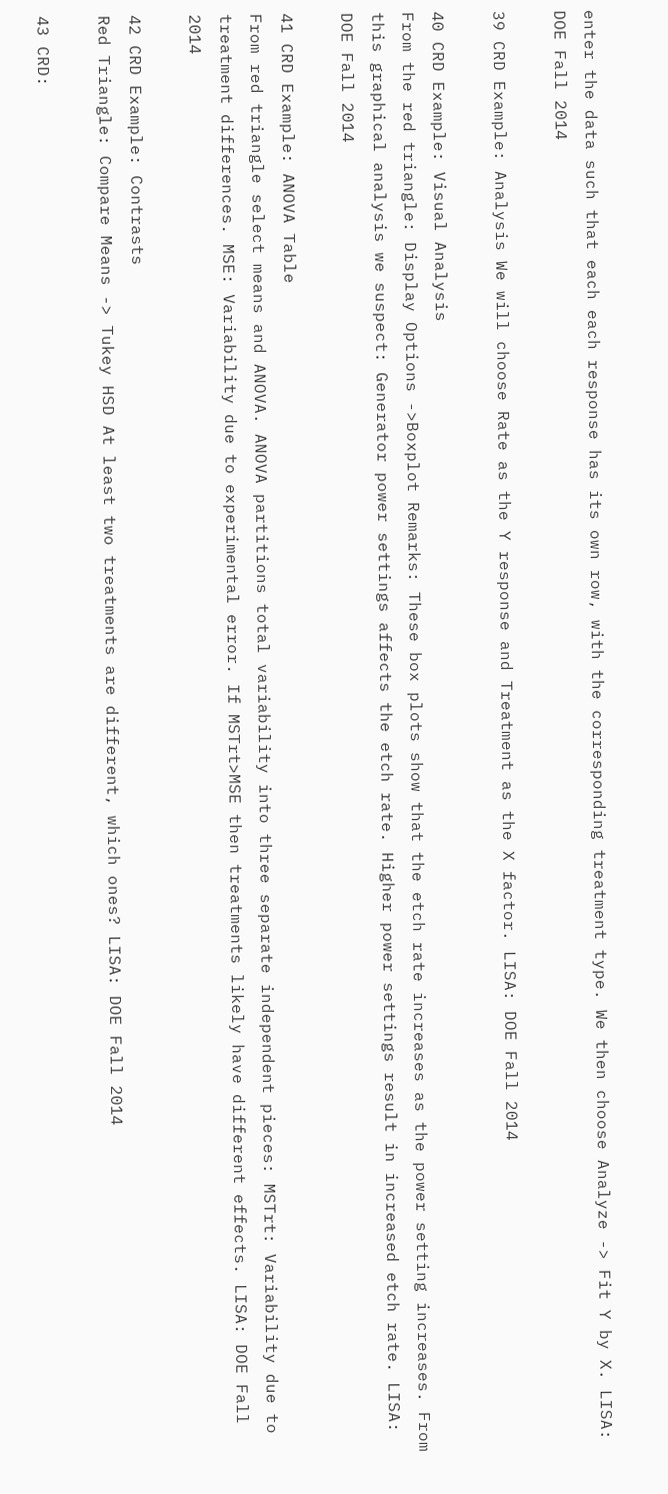enter the data such that each each response has its own row, with the corresponding treatment type. We then choose Analyze -> Fit Y by X. LISA: DOE Fall 2014

39 CRD Example: Analysis We will choose Rate as the Y response and Treatment as the X factor. LISA: DOE Fall 2014

40 CRD Example: Visual Analysis
From the red triangle: Display Options ->Boxplot Remarks: These box plots show that the etch rate increases as the power setting increases. From this graphical analysis we suspect: Generator power settings affects the etch rate. Higher power settings result in increased etch rate. LISA: DOE Fall 2014

41 CRD Example: ANOVA Table
From red triangle select means and ANOVA. ANOVA partitions total variability into three separate independent pieces: MSTrt: Variability due to treatment differences. MSE: Variability due to experimental error. If MSTrt>MSE then treatments likely have different effects. LISA: DOE Fall 2014

42 CRD Example: Contrasts
Red Triangle: Compare Means -> Tukey HSD At least two treatments are different, which ones? LISA: DOE Fall 2014

43 CRD: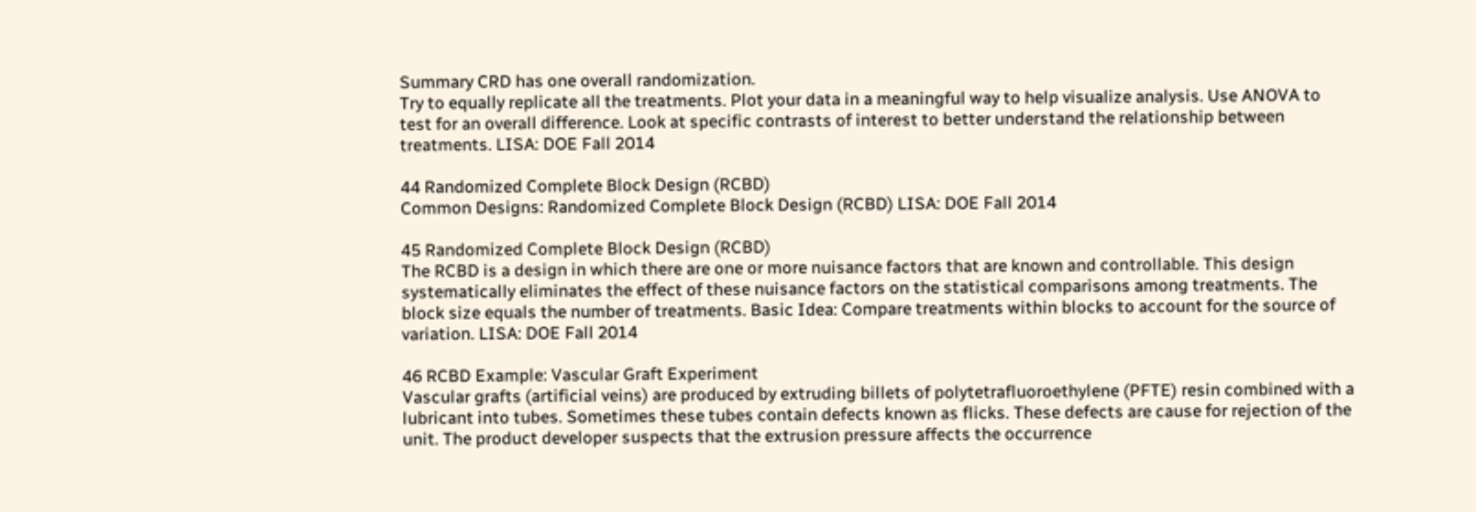Summary CRD has one overall randomization.
Try to equally replicate all the treatments. Plot your data in a meaningful way to help visualize analysis. Use ANOVA to test for an overall difference. Look at specific contrasts of interest to better understand the relationship between treatments. LISA: DOE Fall 2014

44 Randomized Complete Block Design (RCBD)
Common Designs: Randomized Complete Block Design (RCBD) LISA: DOE Fall 2014

45 Randomized Complete Block Design (RCBD)
The RCBD is a design in which there are one or more nuisance factors that are known and controllable. This design systematically eliminates the effect of these nuisance factors on the statistical comparisons among treatments. The block size equals the number of treatments. Basic Idea: Compare treatments within blocks to account for the source of variation. LISA: DOE Fall 2014

46 RCBD Example: Vascular Graft Experiment
Vascular grafts (artificial veins) are produced by extruding billets of polytetrafluoroethylene (PFTE) resin combined with a lubricant into tubes. Sometimes these tubes contain defects known as flicks. These defects are cause for rejection of the unit. The product developer suspects that the extrusion pressure affects the occurrence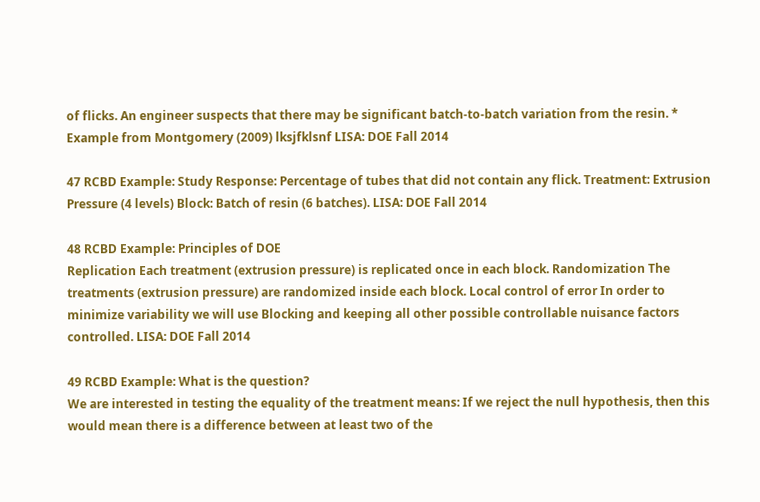of flicks. An engineer suspects that there may be significant batch-to-batch variation from the resin. * Example from Montgomery (2009) lksjfklsnf LISA: DOE Fall 2014

47 RCBD Example: Study Response: Percentage of tubes that did not contain any flick. Treatment: Extrusion Pressure (4 levels) Block: Batch of resin (6 batches). LISA: DOE Fall 2014

48 RCBD Example: Principles of DOE
Replication Each treatment (extrusion pressure) is replicated once in each block. Randomization The treatments (extrusion pressure) are randomized inside each block. Local control of error In order to minimize variability we will use Blocking and keeping all other possible controllable nuisance factors controlled. LISA: DOE Fall 2014

49 RCBD Example: What is the question?
We are interested in testing the equality of the treatment means: If we reject the null hypothesis, then this would mean there is a difference between at least two of the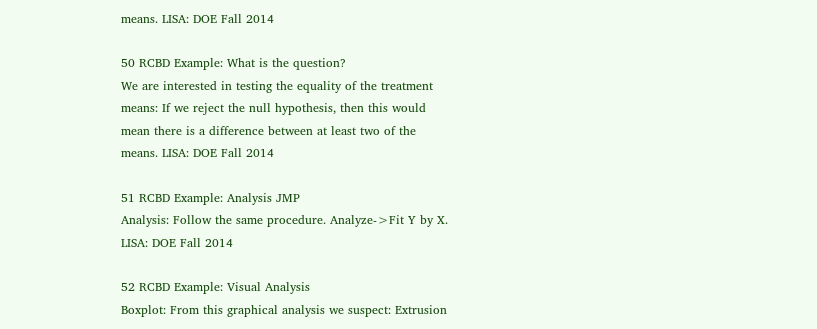means. LISA: DOE Fall 2014

50 RCBD Example: What is the question?
We are interested in testing the equality of the treatment means: If we reject the null hypothesis, then this would mean there is a difference between at least two of the means. LISA: DOE Fall 2014

51 RCBD Example: Analysis JMP
Analysis: Follow the same procedure. Analyze->Fit Y by X. LISA: DOE Fall 2014

52 RCBD Example: Visual Analysis
Boxplot: From this graphical analysis we suspect: Extrusion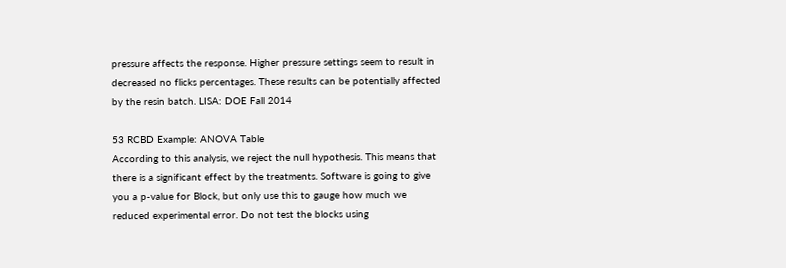pressure affects the response. Higher pressure settings seem to result in decreased no flicks percentages. These results can be potentially affected by the resin batch. LISA: DOE Fall 2014

53 RCBD Example: ANOVA Table
According to this analysis, we reject the null hypothesis. This means that there is a significant effect by the treatments. Software is going to give you a p-value for Block, but only use this to gauge how much we reduced experimental error. Do not test the blocks using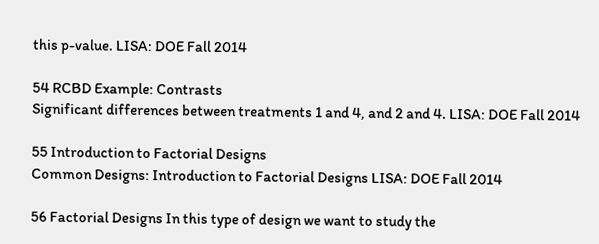this p-value. LISA: DOE Fall 2014

54 RCBD Example: Contrasts
Significant differences between treatments 1 and 4, and 2 and 4. LISA: DOE Fall 2014

55 Introduction to Factorial Designs
Common Designs: Introduction to Factorial Designs LISA: DOE Fall 2014

56 Factorial Designs In this type of design we want to study the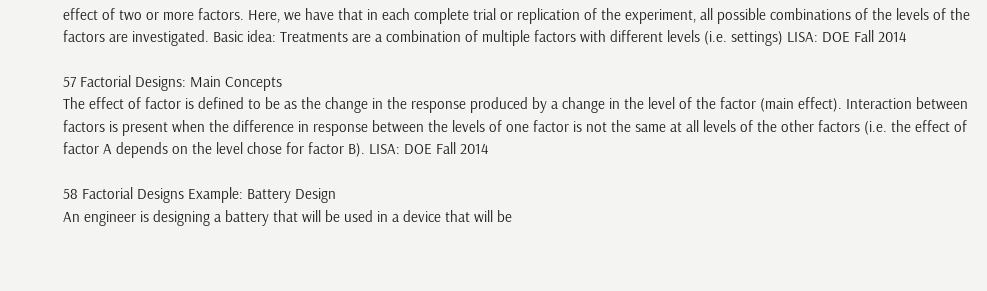effect of two or more factors. Here, we have that in each complete trial or replication of the experiment, all possible combinations of the levels of the factors are investigated. Basic idea: Treatments are a combination of multiple factors with different levels (i.e. settings) LISA: DOE Fall 2014

57 Factorial Designs: Main Concepts
The effect of factor is defined to be as the change in the response produced by a change in the level of the factor (main effect). Interaction between factors is present when the difference in response between the levels of one factor is not the same at all levels of the other factors (i.e. the effect of factor A depends on the level chose for factor B). LISA: DOE Fall 2014

58 Factorial Designs Example: Battery Design
An engineer is designing a battery that will be used in a device that will be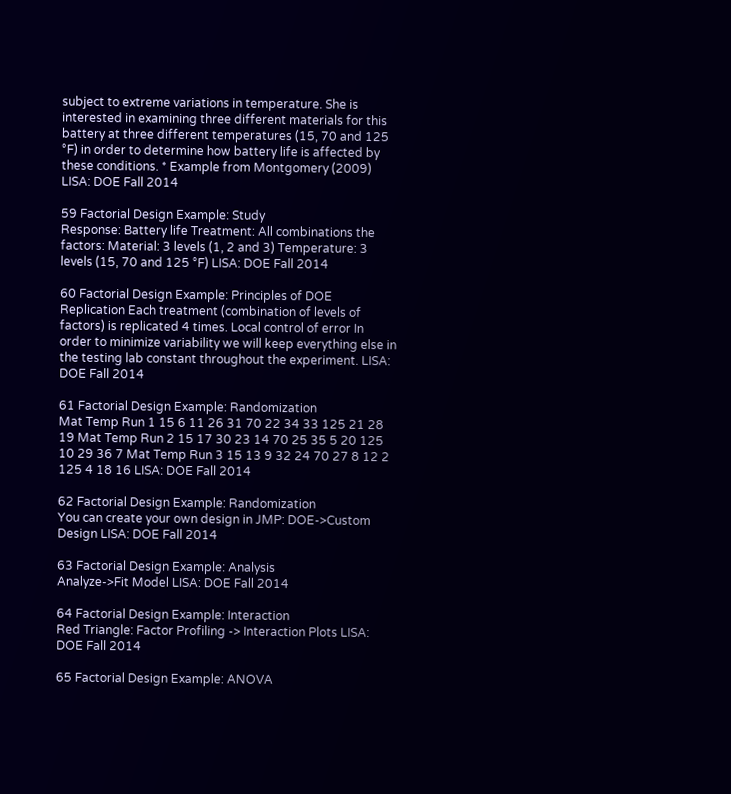subject to extreme variations in temperature. She is interested in examining three different materials for this battery at three different temperatures (15, 70 and 125 °F) in order to determine how battery life is affected by these conditions. * Example from Montgomery (2009) LISA: DOE Fall 2014

59 Factorial Design Example: Study
Response: Battery life Treatment: All combinations the factors: Material: 3 levels (1, 2 and 3) Temperature: 3 levels (15, 70 and 125 °F) LISA: DOE Fall 2014

60 Factorial Design Example: Principles of DOE
Replication Each treatment (combination of levels of factors) is replicated 4 times. Local control of error In order to minimize variability we will keep everything else in the testing lab constant throughout the experiment. LISA: DOE Fall 2014

61 Factorial Design Example: Randomization
Mat Temp Run 1 15 6 11 26 31 70 22 34 33 125 21 28 19 Mat Temp Run 2 15 17 30 23 14 70 25 35 5 20 125 10 29 36 7 Mat Temp Run 3 15 13 9 32 24 70 27 8 12 2 125 4 18 16 LISA: DOE Fall 2014

62 Factorial Design Example: Randomization
You can create your own design in JMP: DOE->Custom Design LISA: DOE Fall 2014

63 Factorial Design Example: Analysis
Analyze->Fit Model LISA: DOE Fall 2014

64 Factorial Design Example: Interaction
Red Triangle: Factor Profiling -> Interaction Plots LISA: DOE Fall 2014

65 Factorial Design Example: ANOVA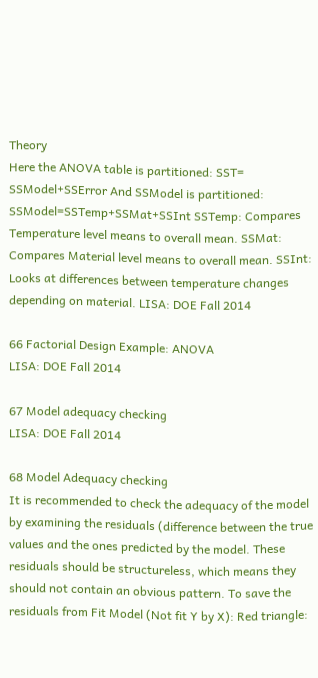Theory
Here the ANOVA table is partitioned: SST= SSModel+SSError And SSModel is partitioned: SSModel=SSTemp+SSMat+SSInt SSTemp: Compares Temperature level means to overall mean. SSMat: Compares Material level means to overall mean. SSInt: Looks at differences between temperature changes depending on material. LISA: DOE Fall 2014

66 Factorial Design Example: ANOVA
LISA: DOE Fall 2014

67 Model adequacy checking
LISA: DOE Fall 2014

68 Model Adequacy checking
It is recommended to check the adequacy of the model by examining the residuals (difference between the true values and the ones predicted by the model. These residuals should be structureless, which means they should not contain an obvious pattern. To save the residuals from Fit Model (Not fit Y by X): Red triangle: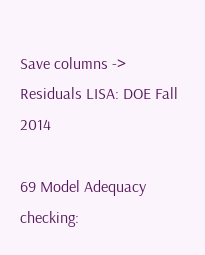Save columns -> Residuals LISA: DOE Fall 2014

69 Model Adequacy checking: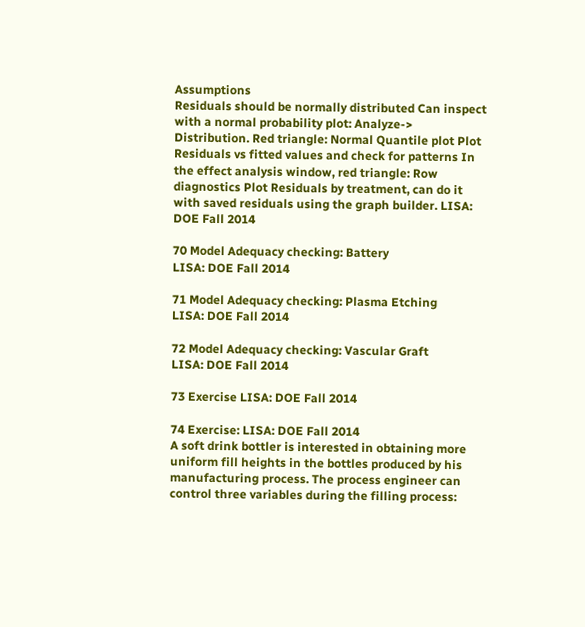Assumptions
Residuals should be normally distributed Can inspect with a normal probability plot: Analyze-> Distribution. Red triangle: Normal Quantile plot Plot Residuals vs fitted values and check for patterns In the effect analysis window, red triangle: Row diagnostics Plot Residuals by treatment, can do it with saved residuals using the graph builder. LISA: DOE Fall 2014

70 Model Adequacy checking: Battery
LISA: DOE Fall 2014

71 Model Adequacy checking: Plasma Etching
LISA: DOE Fall 2014

72 Model Adequacy checking: Vascular Graft
LISA: DOE Fall 2014

73 Exercise LISA: DOE Fall 2014

74 Exercise: LISA: DOE Fall 2014
A soft drink bottler is interested in obtaining more uniform fill heights in the bottles produced by his manufacturing process. The process engineer can control three variables during the filling process: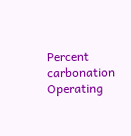Percent carbonation Operating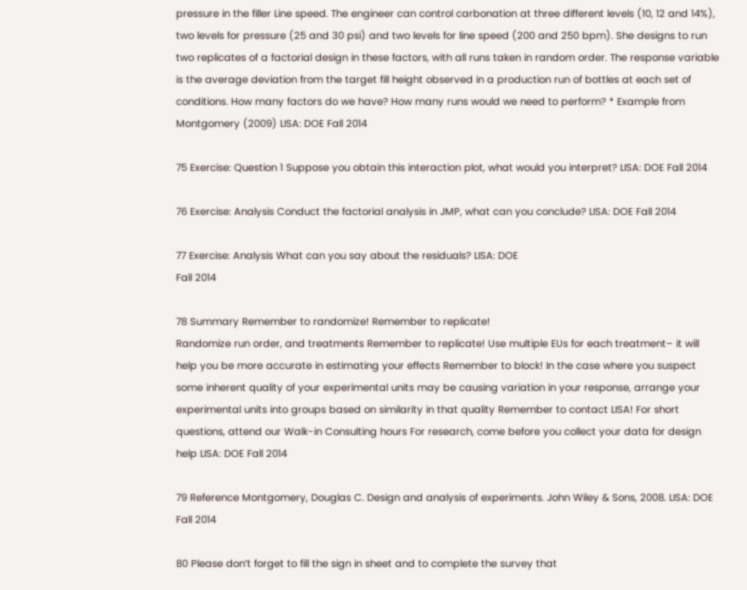pressure in the filler Line speed. The engineer can control carbonation at three different levels (10, 12 and 14%), two levels for pressure (25 and 30 psi) and two levels for line speed (200 and 250 bpm). She designs to run two replicates of a factorial design in these factors, with all runs taken in random order. The response variable is the average deviation from the target fill height observed in a production run of bottles at each set of conditions. How many factors do we have? How many runs would we need to perform? * Example from Montgomery (2009) LISA: DOE Fall 2014

75 Exercise: Question 1 Suppose you obtain this interaction plot, what would you interpret? LISA: DOE Fall 2014

76 Exercise: Analysis Conduct the factorial analysis in JMP, what can you conclude? LISA: DOE Fall 2014

77 Exercise: Analysis What can you say about the residuals? LISA: DOE
Fall 2014

78 Summary Remember to randomize! Remember to replicate!
Randomize run order, and treatments Remember to replicate! Use multiple EUs for each treatment– it will help you be more accurate in estimating your effects Remember to block! In the case where you suspect some inherent quality of your experimental units may be causing variation in your response, arrange your experimental units into groups based on similarity in that quality Remember to contact LISA! For short questions, attend our Walk-in Consulting hours For research, come before you collect your data for design help LISA: DOE Fall 2014

79 Reference Montgomery, Douglas C. Design and analysis of experiments. John Wiley & Sons, 2008. LISA: DOE Fall 2014

80 Please don’t forget to fill the sign in sheet and to complete the survey that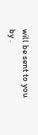will be sent to you by .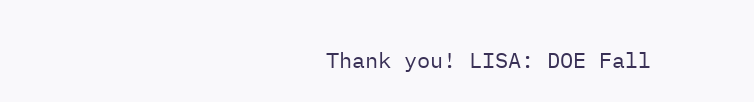Thank you! LISA: DOE Fall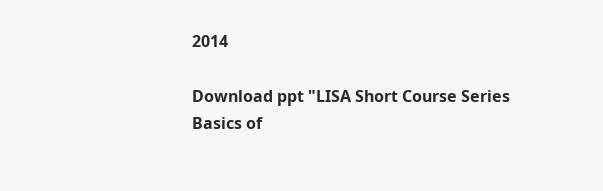2014

Download ppt "LISA Short Course Series Basics of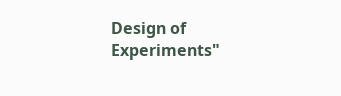Design of Experiments"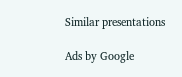Similar presentations

Ads by Google